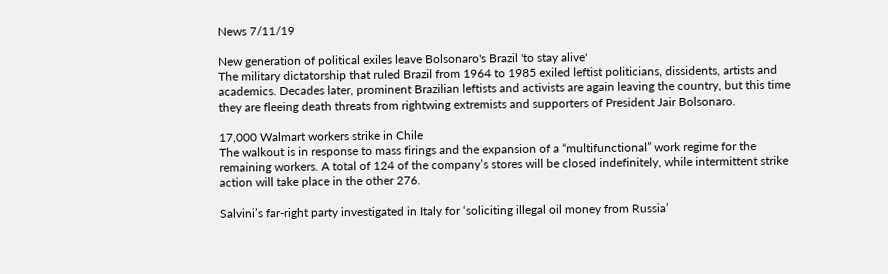News 7/11/19

New generation of political exiles leave Bolsonaro's Brazil 'to stay alive'
The military dictatorship that ruled Brazil from 1964 to 1985 exiled leftist politicians, dissidents, artists and academics. Decades later, prominent Brazilian leftists and activists are again leaving the country, but this time they are fleeing death threats from rightwing extremists and supporters of President Jair Bolsonaro.

17,000 Walmart workers strike in Chile
The walkout is in response to mass firings and the expansion of a “multifunctional” work regime for the remaining workers. A total of 124 of the company’s stores will be closed indefinitely, while intermittent strike action will take place in the other 276.

Salvini’s far-right party investigated in Italy for ‘soliciting illegal oil money from Russia’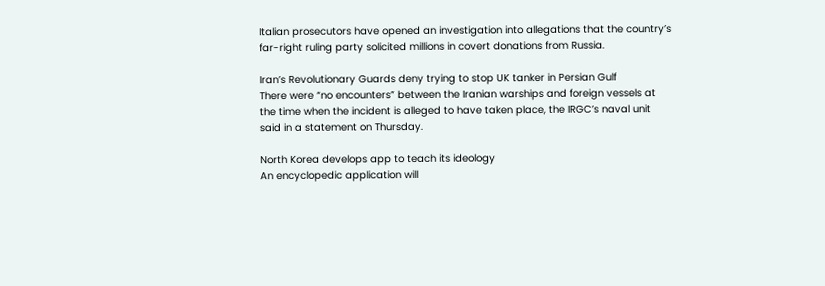Italian prosecutors have opened an investigation into allegations that the country’s far-right ruling party solicited millions in covert donations from Russia.

Iran’s Revolutionary Guards deny trying to stop UK tanker in Persian Gulf
There were “no encounters” between the Iranian warships and foreign vessels at the time when the incident is alleged to have taken place, the IRGC’s naval unit said in a statement on Thursday.

North Korea develops app to teach its ideology
An encyclopedic application will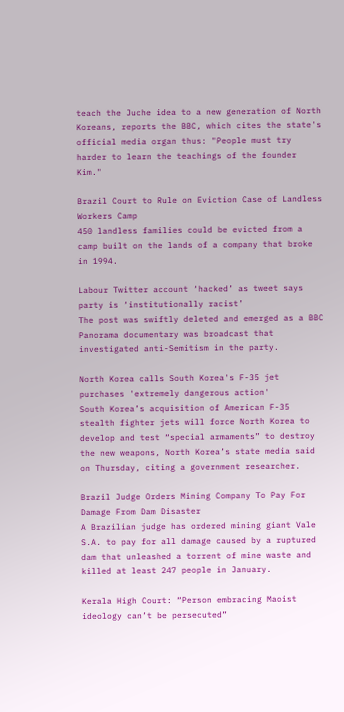teach the Juche idea to a new generation of North Koreans, reports the BBC, which cites the state's official media organ thus: "People must try harder to learn the teachings of the founder Kim."

Brazil Court to Rule on Eviction Case of Landless Workers Camp
450 landless families could be evicted from a camp built on the lands of a company that broke in 1994.

Labour Twitter account ‘hacked’ as tweet says party is ‘institutionally racist’
The post was swiftly deleted and emerged as a BBC Panorama documentary was broadcast that investigated anti-Semitism in the party.

North Korea calls South Korea's F-35 jet purchases 'extremely dangerous action'
South Korea’s acquisition of American F-35 stealth fighter jets will force North Korea to develop and test “special armaments” to destroy the new weapons, North Korea’s state media said on Thursday, citing a government researcher.

Brazil Judge Orders Mining Company To Pay For Damage From Dam Disaster
A Brazilian judge has ordered mining giant Vale S.A. to pay for all damage caused by a ruptured dam that unleashed a torrent of mine waste and killed at least 247 people in January.

Kerala High Court: “Person embracing Maoist ideology can’t be persecuted”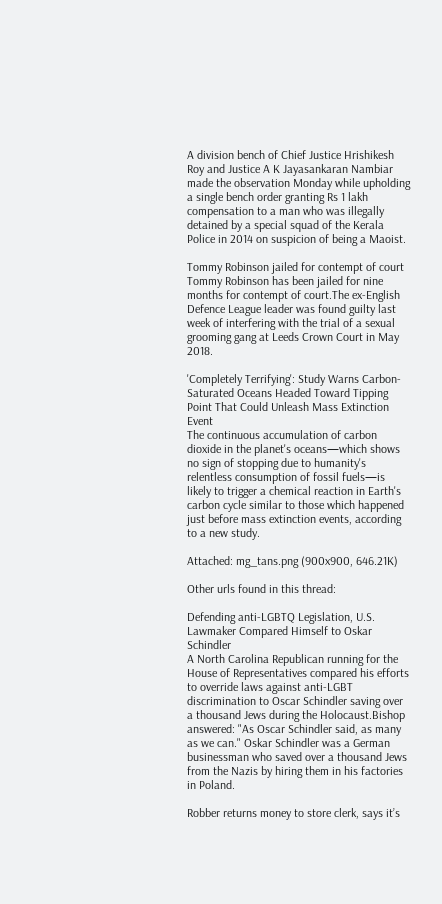A division bench of Chief Justice Hrishikesh Roy and Justice A K Jayasankaran Nambiar made the observation Monday while upholding a single bench order granting Rs 1 lakh compensation to a man who was illegally detained by a special squad of the Kerala Police in 2014 on suspicion of being a Maoist.

Tommy Robinson jailed for contempt of court
Tommy Robinson has been jailed for nine months for contempt of court.The ex-English Defence League leader was found guilty last week of interfering with the trial of a sexual grooming gang at Leeds Crown Court in May 2018.

'Completely Terrifying': Study Warns Carbon-Saturated Oceans Headed Toward Tipping Point That Could Unleash Mass Extinction Event
The continuous accumulation of carbon dioxide in the planet's oceans—which shows no sign of stopping due to humanity's relentless consumption of fossil fuels—is likely to trigger a chemical reaction in Earth's carbon cycle similar to those which happened just before mass extinction events, according to a new study.

Attached: mg_tans.png (900x900, 646.21K)

Other urls found in this thread:

Defending anti-LGBTQ Legislation, U.S. Lawmaker Compared Himself to Oskar Schindler
A North Carolina Republican running for the House of Representatives compared his efforts to override laws against anti-LGBT discrimination to Oscar Schindler saving over a thousand Jews during the Holocaust.Bishop answered: "As Oscar Schindler said, as many as we can." Oskar Schindler was a German businessman who saved over a thousand Jews from the Nazis by hiring them in his factories in Poland.

Robber returns money to store clerk, says it’s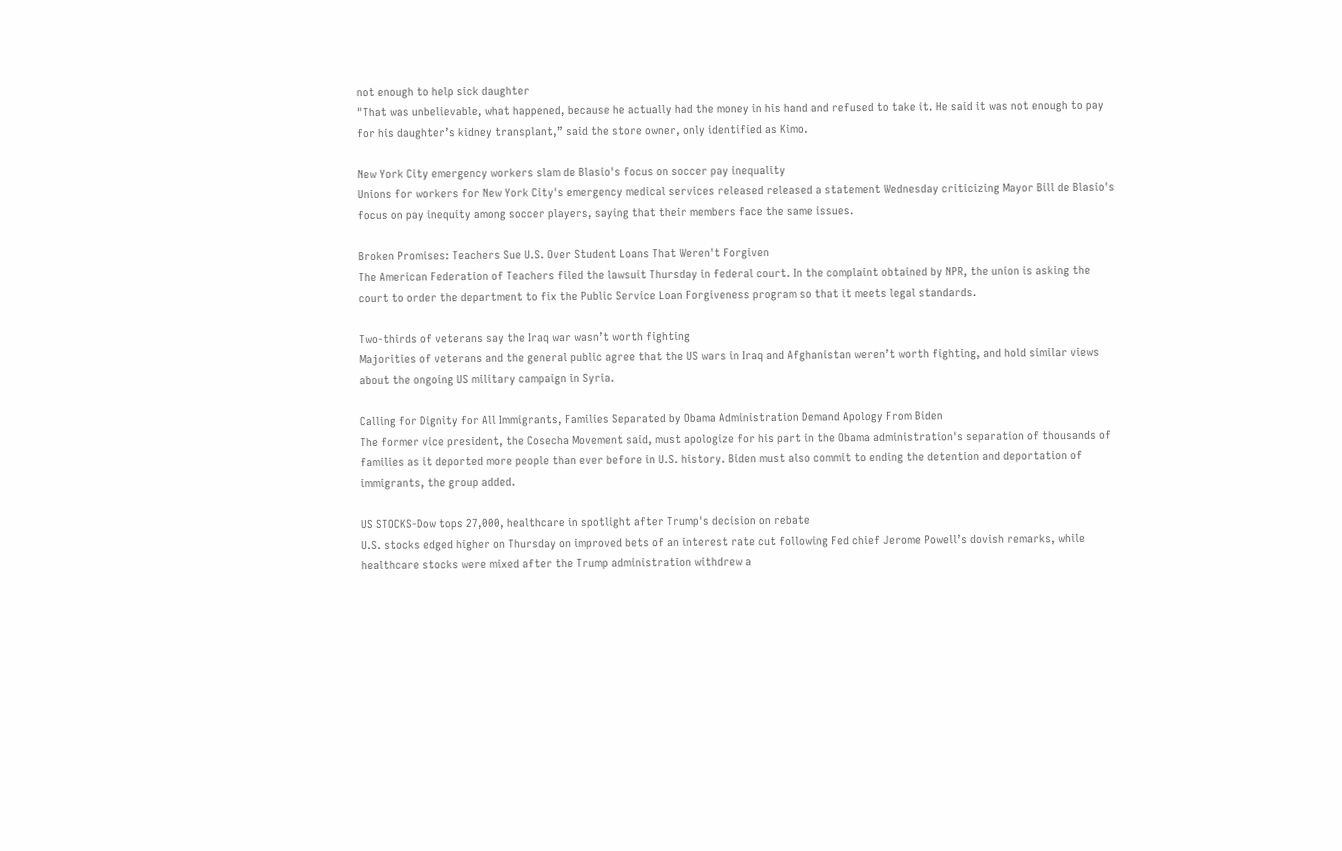not enough to help sick daughter
"That was unbelievable, what happened, because he actually had the money in his hand and refused to take it. He said it was not enough to pay for his daughter’s kidney transplant,” said the store owner, only identified as Kimo.

New York City emergency workers slam de Blasio's focus on soccer pay inequality
Unions for workers for New York City's emergency medical services released released a statement Wednesday criticizing Mayor Bill de Blasio's focus on pay inequity among soccer players, saying that their members face the same issues.

Broken Promises: Teachers Sue U.S. Over Student Loans That Weren't Forgiven
The American Federation of Teachers filed the lawsuit Thursday in federal court. In the complaint obtained by NPR, the union is asking the court to order the department to fix the Public Service Loan Forgiveness program so that it meets legal standards.

Two-thirds of veterans say the Iraq war wasn’t worth fighting
Majorities of veterans and the general public agree that the US wars in Iraq and Afghanistan weren’t worth fighting, and hold similar views about the ongoing US military campaign in Syria.

Calling for Dignity for All Immigrants, Families Separated by Obama Administration Demand Apology From Biden
The former vice president, the Cosecha Movement said, must apologize for his part in the Obama administration's separation of thousands of families as it deported more people than ever before in U.S. history. Biden must also commit to ending the detention and deportation of immigrants, the group added.

US STOCKS-Dow tops 27,000, healthcare in spotlight after Trump's decision on rebate
U.S. stocks edged higher on Thursday on improved bets of an interest rate cut following Fed chief Jerome Powell’s dovish remarks, while healthcare stocks were mixed after the Trump administration withdrew a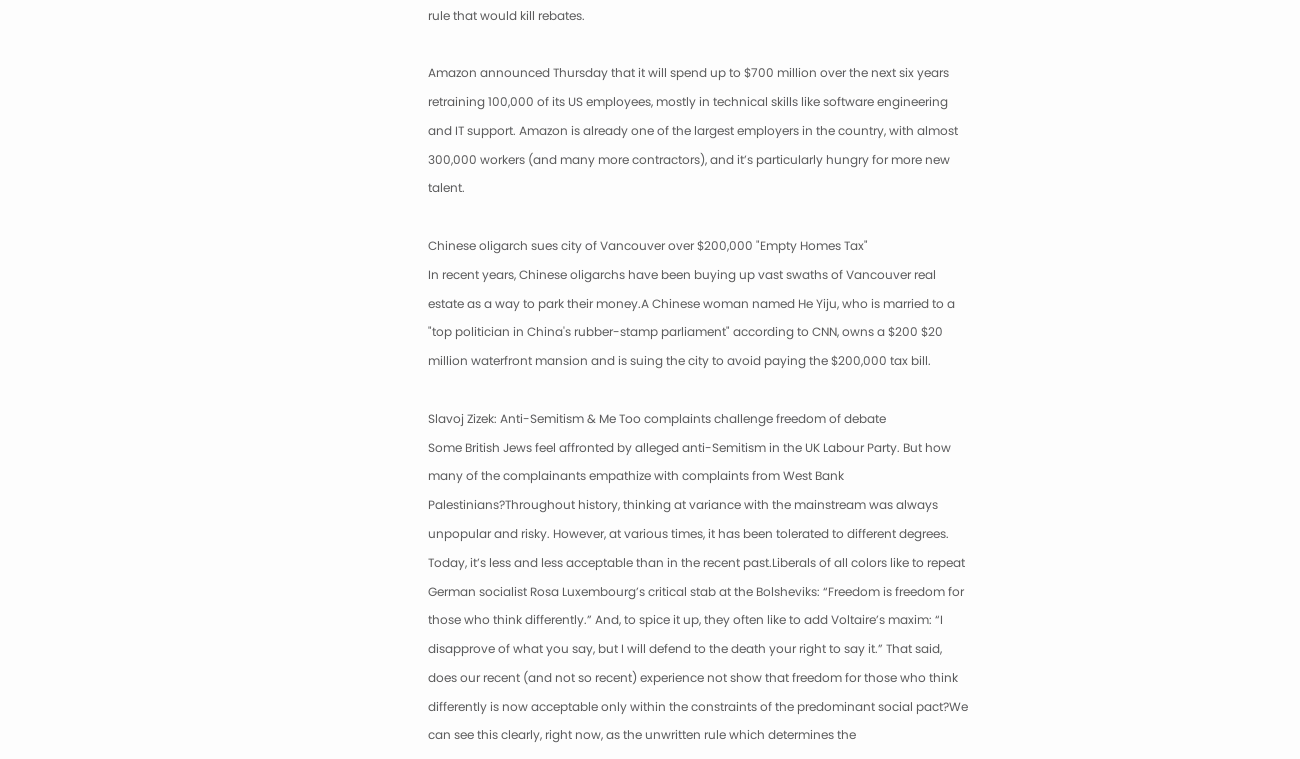rule that would kill rebates.

Amazon announced Thursday that it will spend up to $700 million over the next six years retraining 100,000 of its US employees, mostly in technical skills like software engineering and IT support. Amazon is already one of the largest employers in the country, with almost 300,000 workers (and many more contractors), and it’s particularly hungry for more new talent.

Chinese oligarch sues city of Vancouver over $200,000 "Empty Homes Tax"
In recent years, Chinese oligarchs have been buying up vast swaths of Vancouver real estate as a way to park their money.A Chinese woman named He Yiju, who is married to a "top politician in China's rubber-stamp parliament" according to CNN, owns a $200 $20 million waterfront mansion and is suing the city to avoid paying the $200,000 tax bill.

Slavoj Zizek: Anti-Semitism & Me Too complaints challenge freedom of debate
Some British Jews feel affronted by alleged anti-Semitism in the UK Labour Party. But how many of the complainants empathize with complaints from West Bank Palestinians?Throughout history, thinking at variance with the mainstream was always unpopular and risky. However, at various times, it has been tolerated to different degrees. Today, it’s less and less acceptable than in the recent past.Liberals of all colors like to repeat German socialist Rosa Luxembourg’s critical stab at the Bolsheviks: “Freedom is freedom for those who think differently.” And, to spice it up, they often like to add Voltaire’s maxim: “I disapprove of what you say, but I will defend to the death your right to say it.” That said, does our recent (and not so recent) experience not show that freedom for those who think differently is now acceptable only within the constraints of the predominant social pact?We can see this clearly, right now, as the unwritten rule which determines the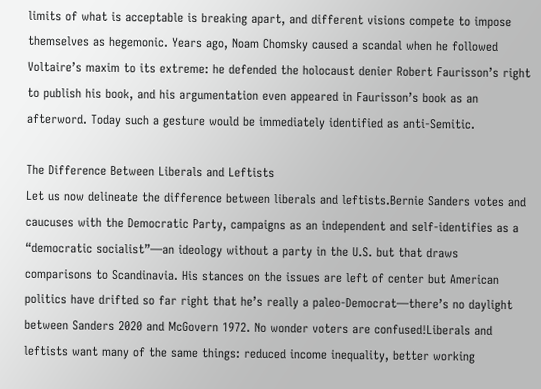limits of what is acceptable is breaking apart, and different visions compete to impose themselves as hegemonic. Years ago, Noam Chomsky caused a scandal when he followed Voltaire’s maxim to its extreme: he defended the holocaust denier Robert Faurisson’s right to publish his book, and his argumentation even appeared in Faurisson’s book as an afterword. Today such a gesture would be immediately identified as anti-Semitic.

The Difference Between Liberals and Leftists
Let us now delineate the difference between liberals and leftists.Bernie Sanders votes and caucuses with the Democratic Party, campaigns as an independent and self-identifies as a “democratic socialist”—an ideology without a party in the U.S. but that draws comparisons to Scandinavia. His stances on the issues are left of center but American politics have drifted so far right that he’s really a paleo-Democrat—there’s no daylight between Sanders 2020 and McGovern 1972. No wonder voters are confused!Liberals and leftists want many of the same things: reduced income inequality, better working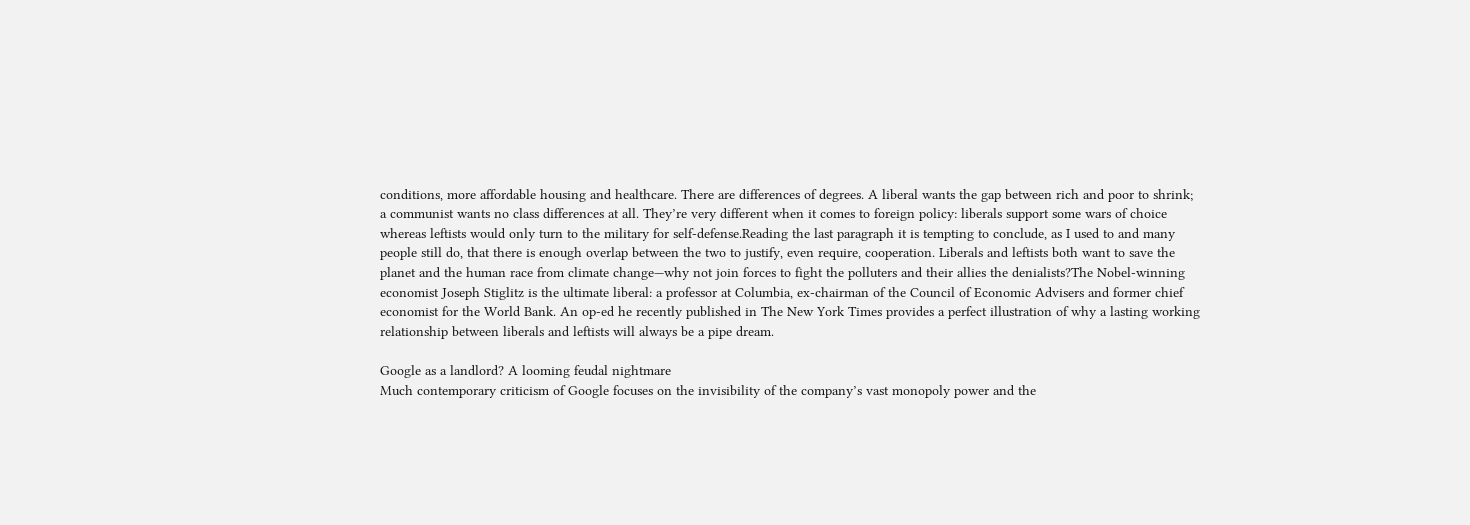conditions, more affordable housing and healthcare. There are differences of degrees. A liberal wants the gap between rich and poor to shrink; a communist wants no class differences at all. They’re very different when it comes to foreign policy: liberals support some wars of choice whereas leftists would only turn to the military for self-defense.Reading the last paragraph it is tempting to conclude, as I used to and many people still do, that there is enough overlap between the two to justify, even require, cooperation. Liberals and leftists both want to save the planet and the human race from climate change—why not join forces to fight the polluters and their allies the denialists?The Nobel-winning economist Joseph Stiglitz is the ultimate liberal: a professor at Columbia, ex-chairman of the Council of Economic Advisers and former chief economist for the World Bank. An op-ed he recently published in The New York Times provides a perfect illustration of why a lasting working relationship between liberals and leftists will always be a pipe dream.

Google as a landlord? A looming feudal nightmare
Much contemporary criticism of Google focuses on the invisibility of the company’s vast monopoly power and the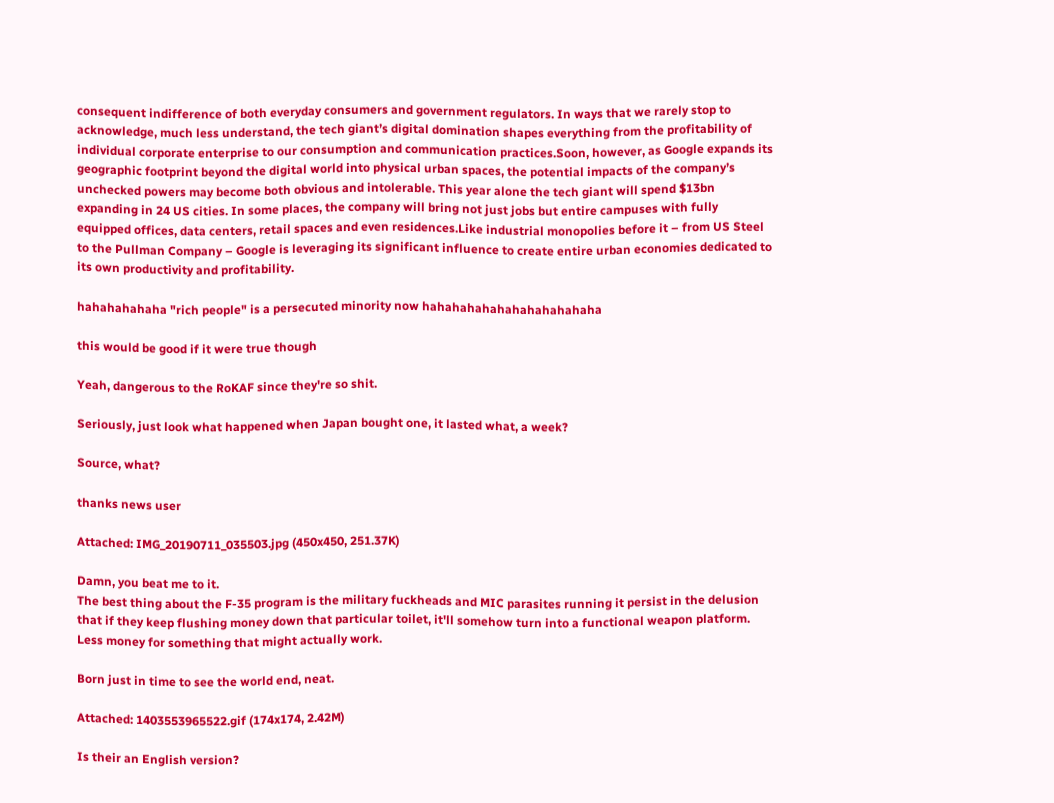consequent indifference of both everyday consumers and government regulators. In ways that we rarely stop to acknowledge, much less understand, the tech giant’s digital domination shapes everything from the profitability of individual corporate enterprise to our consumption and communication practices.Soon, however, as Google expands its geographic footprint beyond the digital world into physical urban spaces, the potential impacts of the company’s unchecked powers may become both obvious and intolerable. This year alone the tech giant will spend $13bn expanding in 24 US cities. In some places, the company will bring not just jobs but entire campuses with fully equipped offices, data centers, retail spaces and even residences.Like industrial monopolies before it – from US Steel to the Pullman Company – Google is leveraging its significant influence to create entire urban economies dedicated to its own productivity and profitability.

hahahahahaha "rich people" is a persecuted minority now hahahahahahahahahahahaha

this would be good if it were true though

Yeah, dangerous to the RoKAF since they're so shit.

Seriously, just look what happened when Japan bought one, it lasted what, a week?

Source, what?

thanks news user

Attached: IMG_20190711_035503.jpg (450x450, 251.37K)

Damn, you beat me to it.
The best thing about the F-35 program is the military fuckheads and MIC parasites running it persist in the delusion that if they keep flushing money down that particular toilet, it'll somehow turn into a functional weapon platform.
Less money for something that might actually work.

Born just in time to see the world end, neat.

Attached: 1403553965522.gif (174x174, 2.42M)

Is their an English version?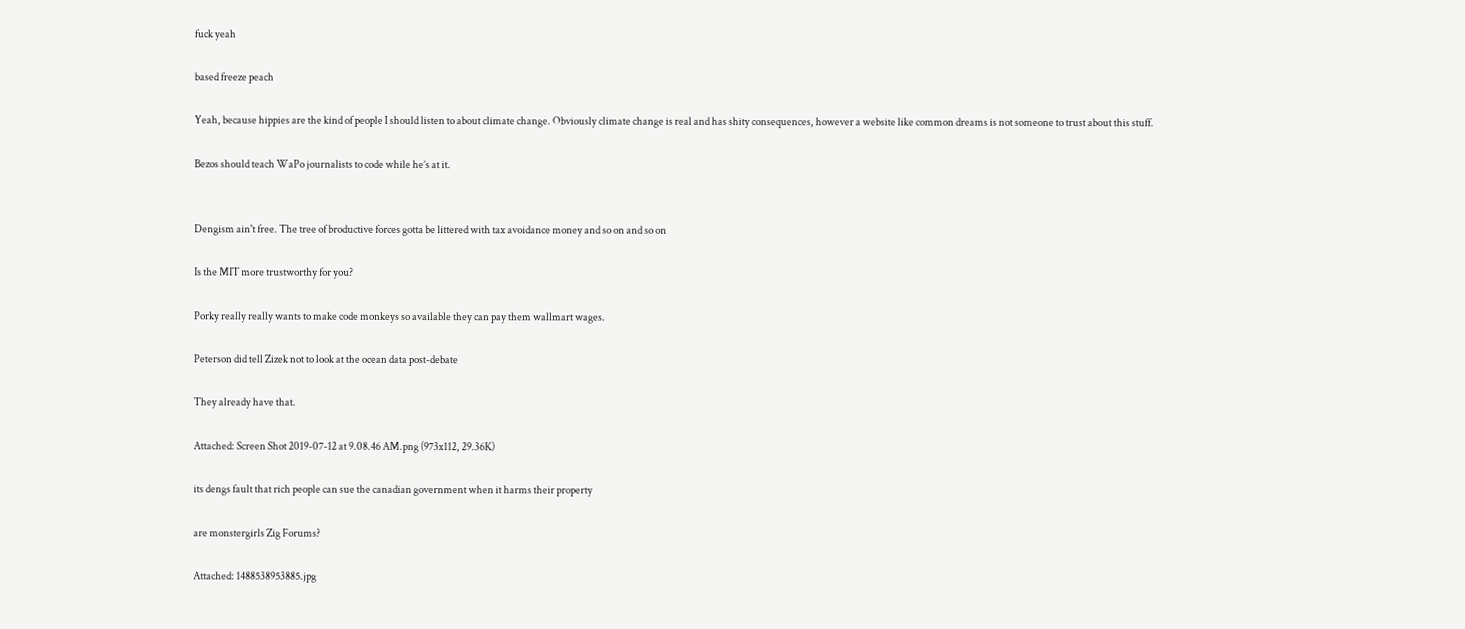fuck yeah

based freeze peach

Yeah, because hippies are the kind of people I should listen to about climate change. Obviously climate change is real and has shity consequences, however a website like common dreams is not someone to trust about this stuff.

Bezos should teach WaPo journalists to code while he’s at it.


Dengism ain't free. The tree of broductive forces gotta be littered with tax avoidance money and so on and so on

Is the MIT more trustworthy for you?

Porky really really wants to make code monkeys so available they can pay them wallmart wages.

Peterson did tell Zizek not to look at the ocean data post-debate

They already have that.

Attached: Screen Shot 2019-07-12 at 9.08.46 AM.png (973x112, 29.36K)

its dengs fault that rich people can sue the canadian government when it harms their property

are monstergirls Zig Forums?

Attached: 1488538953885.jpg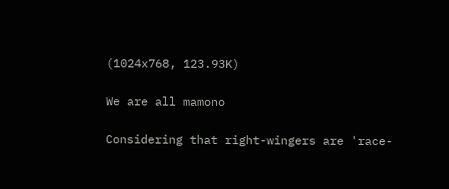(1024x768, 123.93K)

We are all mamono

Considering that right-wingers are 'race-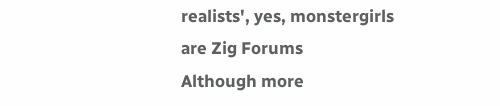realists', yes, monstergirls are Zig Forums
Although more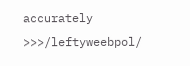accurately >>>/leftyweebpol/